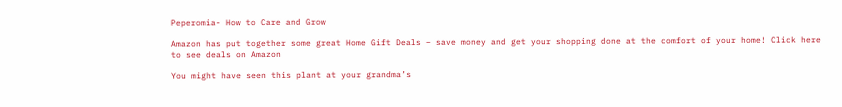Peperomia- How to Care and Grow

Amazon has put together some great Home Gift Deals – save money and get your shopping done at the comfort of your home! Click here to see deals on Amazon

You might have seen this plant at your grandma’s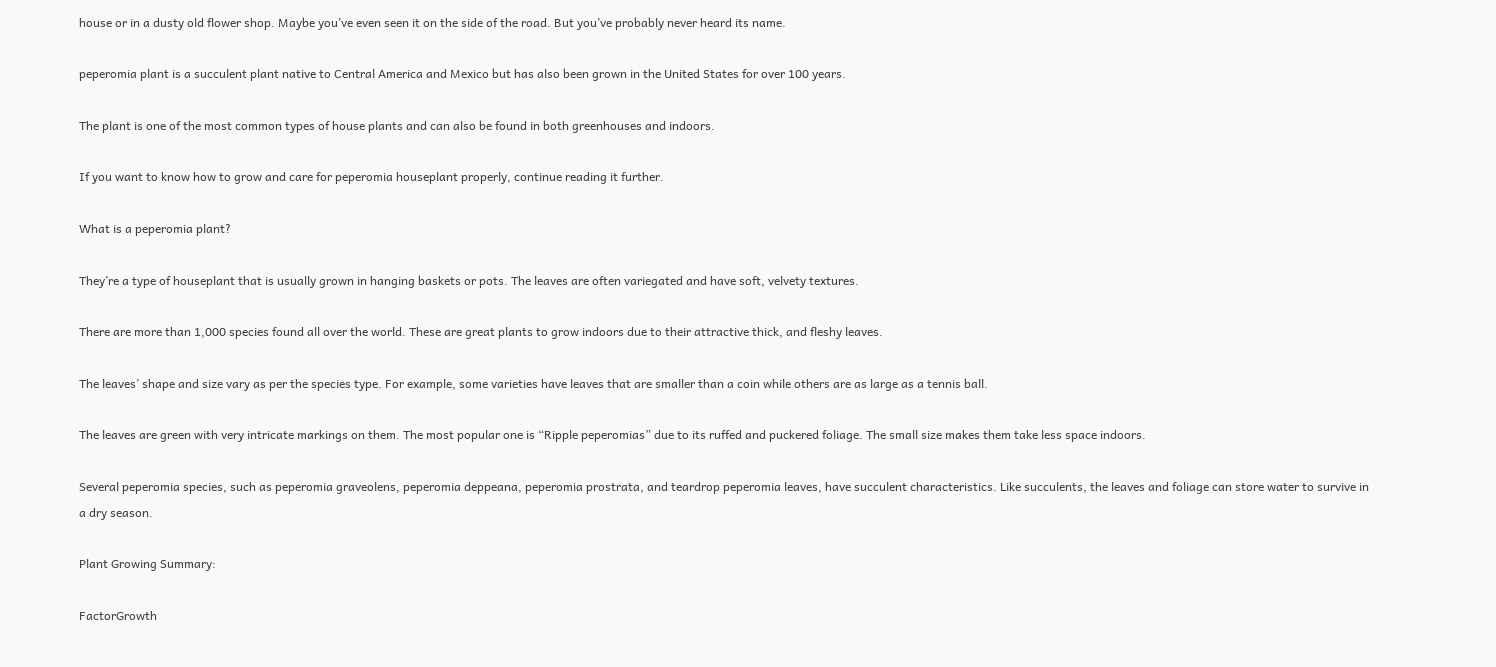house or in a dusty old flower shop. Maybe you’ve even seen it on the side of the road. But you’ve probably never heard its name.

peperomia plant is a succulent plant native to Central America and Mexico but has also been grown in the United States for over 100 years.

The plant is one of the most common types of house plants and can also be found in both greenhouses and indoors.

If you want to know how to grow and care for peperomia houseplant properly, continue reading it further.

What is a peperomia plant?

They’re a type of houseplant that is usually grown in hanging baskets or pots. The leaves are often variegated and have soft, velvety textures.

There are more than 1,000 species found all over the world. These are great plants to grow indoors due to their attractive thick, and fleshy leaves.

The leaves’ shape and size vary as per the species type. For example, some varieties have leaves that are smaller than a coin while others are as large as a tennis ball.

The leaves are green with very intricate markings on them. The most popular one is “Ripple peperomias” due to its ruffed and puckered foliage. The small size makes them take less space indoors.

Several peperomia species, such as peperomia graveolens, peperomia deppeana, peperomia prostrata, and teardrop peperomia leaves, have succulent characteristics. Like succulents, the leaves and foliage can store water to survive in a dry season.

Plant Growing Summary:

FactorGrowth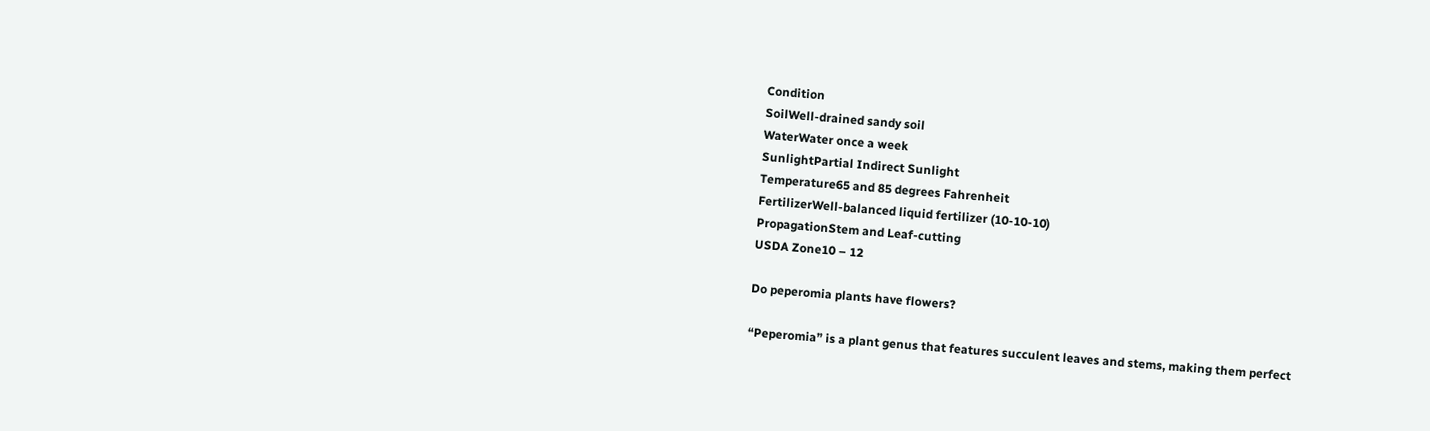Condition
SoilWell-drained sandy soil
WaterWater once a week
SunlightPartial Indirect Sunlight
Temperature65 and 85 degrees Fahrenheit
FertilizerWell-balanced liquid fertilizer (10-10-10)
PropagationStem and Leaf-cutting
USDA Zone10 – 12

Do peperomia plants have flowers?

“Peperomia” is a plant genus that features succulent leaves and stems, making them perfect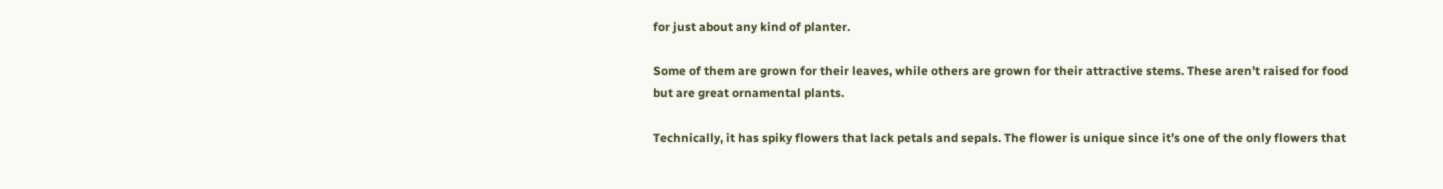for just about any kind of planter.

Some of them are grown for their leaves, while others are grown for their attractive stems. These aren’t raised for food but are great ornamental plants.

Technically, it has spiky flowers that lack petals and sepals. The flower is unique since it’s one of the only flowers that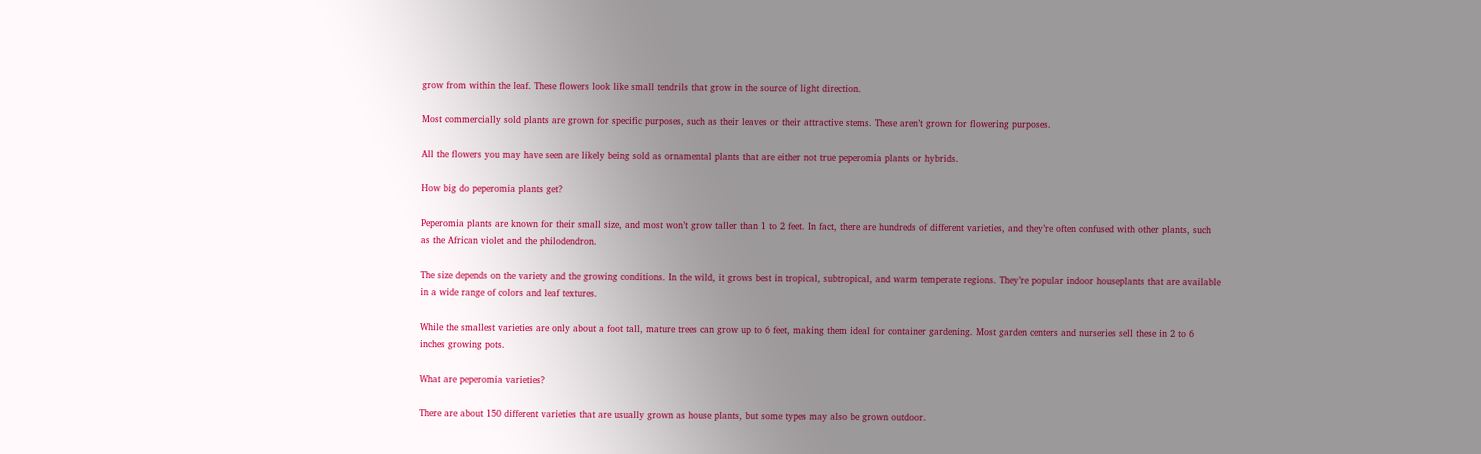grow from within the leaf. These flowers look like small tendrils that grow in the source of light direction.

Most commercially sold plants are grown for specific purposes, such as their leaves or their attractive stems. These aren’t grown for flowering purposes.

All the flowers you may have seen are likely being sold as ornamental plants that are either not true peperomia plants or hybrids.

How big do peperomia plants get?

Peperomia plants are known for their small size, and most won’t grow taller than 1 to 2 feet. In fact, there are hundreds of different varieties, and they’re often confused with other plants, such as the African violet and the philodendron.

The size depends on the variety and the growing conditions. In the wild, it grows best in tropical, subtropical, and warm temperate regions. They’re popular indoor houseplants that are available in a wide range of colors and leaf textures.

While the smallest varieties are only about a foot tall, mature trees can grow up to 6 feet, making them ideal for container gardening. Most garden centers and nurseries sell these in 2 to 6 inches growing pots.

What are peperomia varieties?

There are about 150 different varieties that are usually grown as house plants, but some types may also be grown outdoor.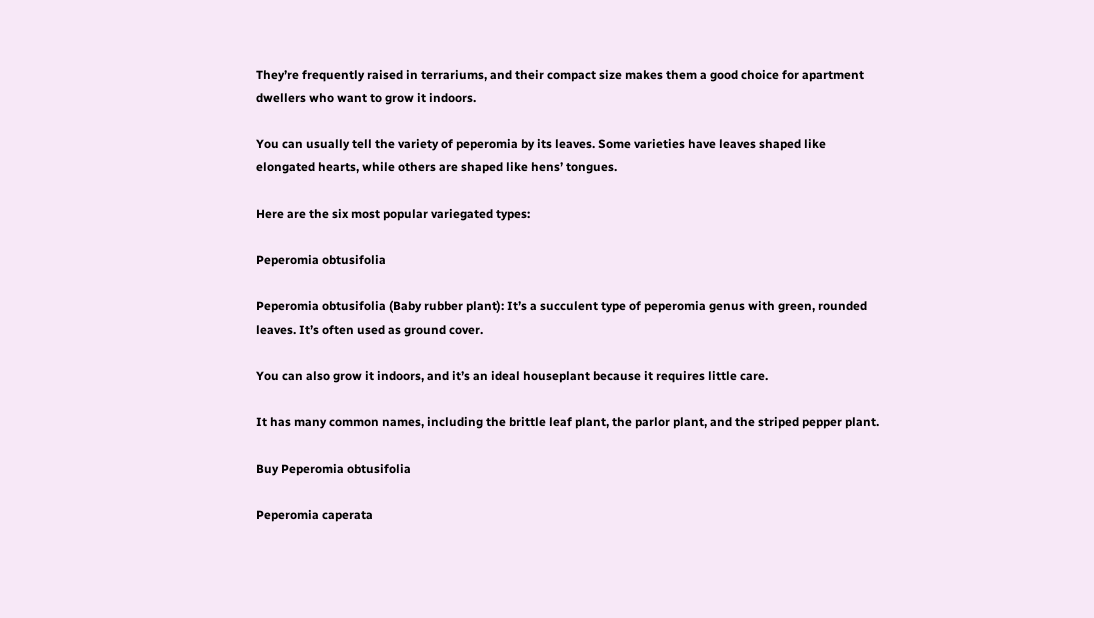They’re frequently raised in terrariums, and their compact size makes them a good choice for apartment dwellers who want to grow it indoors.

You can usually tell the variety of peperomia by its leaves. Some varieties have leaves shaped like elongated hearts, while others are shaped like hens’ tongues.

Here are the six most popular variegated types:

Peperomia obtusifolia

Peperomia obtusifolia (Baby rubber plant): It’s a succulent type of peperomia genus with green, rounded leaves. It’s often used as ground cover.

You can also grow it indoors, and it’s an ideal houseplant because it requires little care.

It has many common names, including the brittle leaf plant, the parlor plant, and the striped pepper plant.

Buy Peperomia obtusifolia

Peperomia caperata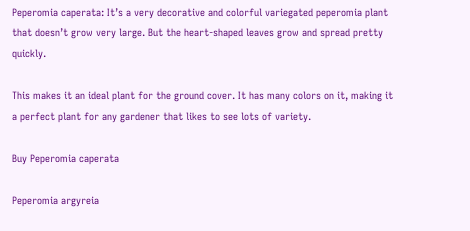Peperomia caperata: It’s a very decorative and colorful variegated peperomia plant that doesn’t grow very large. But the heart-shaped leaves grow and spread pretty quickly.

This makes it an ideal plant for the ground cover. It has many colors on it, making it a perfect plant for any gardener that likes to see lots of variety.

Buy Peperomia caperata

Peperomia argyreia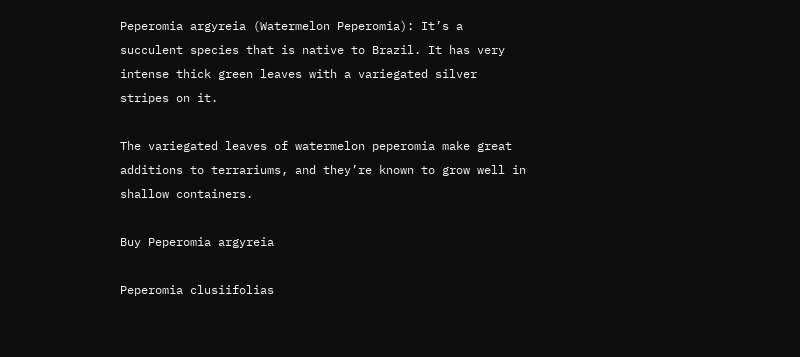Peperomia argyreia (Watermelon Peperomia): It’s a succulent species that is native to Brazil. It has very intense thick green leaves with a variegated silver stripes on it.

The variegated leaves of watermelon peperomia make great additions to terrariums, and they’re known to grow well in shallow containers.

Buy Peperomia argyreia

Peperomia clusiifolias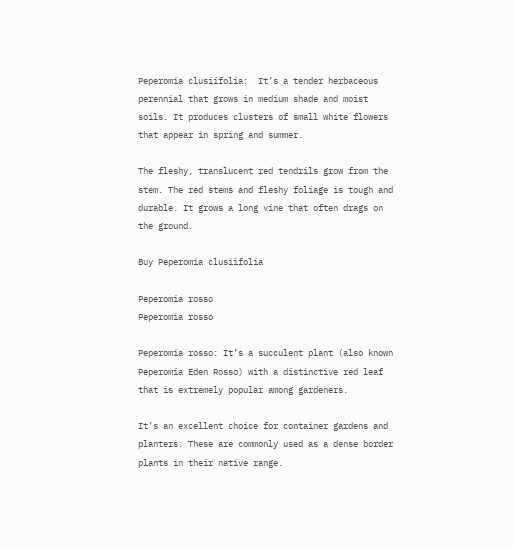Peperomia clusiifolia:  It’s a tender herbaceous perennial that grows in medium shade and moist soils. It produces clusters of small white flowers that appear in spring and summer.

The fleshy, translucent red tendrils grow from the stem. The red stems and fleshy foliage is tough and durable. It grows a long vine that often drags on the ground.

Buy Peperomia clusiifolia

Peperomia rosso
Peperomia rosso

Peperomia rosso: It’s a succulent plant (also known Peperomia Eden Rosso) with a distinctive red leaf that is extremely popular among gardeners.

It’s an excellent choice for container gardens and planters. These are commonly used as a dense border plants in their native range.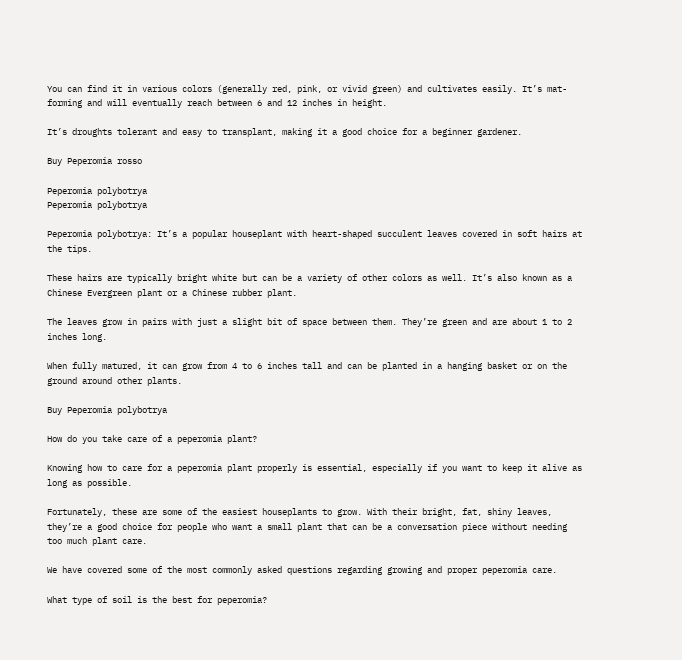You can find it in various colors (generally red, pink, or vivid green) and cultivates easily. It’s mat-forming and will eventually reach between 6 and 12 inches in height.

It’s droughts tolerant and easy to transplant, making it a good choice for a beginner gardener.

Buy Peperomia rosso

Peperomia polybotrya
Peperomia polybotrya

Peperomia polybotrya: It’s a popular houseplant with heart-shaped succulent leaves covered in soft hairs at the tips.

These hairs are typically bright white but can be a variety of other colors as well. It’s also known as a Chinese Evergreen plant or a Chinese rubber plant.

The leaves grow in pairs with just a slight bit of space between them. They’re green and are about 1 to 2 inches long.

When fully matured, it can grow from 4 to 6 inches tall and can be planted in a hanging basket or on the ground around other plants.

Buy Peperomia polybotrya

How do you take care of a peperomia plant?

Knowing how to care for a peperomia plant properly is essential, especially if you want to keep it alive as long as possible.

Fortunately, these are some of the easiest houseplants to grow. With their bright, fat, shiny leaves, they’re a good choice for people who want a small plant that can be a conversation piece without needing too much plant care.

We have covered some of the most commonly asked questions regarding growing and proper peperomia care.

What type of soil is the best for peperomia?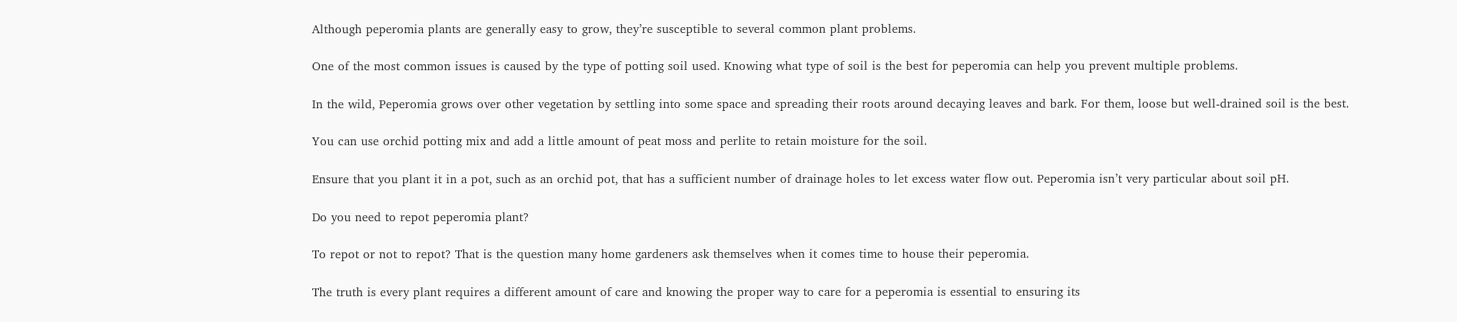Although peperomia plants are generally easy to grow, they’re susceptible to several common plant problems.

One of the most common issues is caused by the type of potting soil used. Knowing what type of soil is the best for peperomia can help you prevent multiple problems.

In the wild, Peperomia grows over other vegetation by settling into some space and spreading their roots around decaying leaves and bark. For them, loose but well-drained soil is the best.

You can use orchid potting mix and add a little amount of peat moss and perlite to retain moisture for the soil.

Ensure that you plant it in a pot, such as an orchid pot, that has a sufficient number of drainage holes to let excess water flow out. Peperomia isn’t very particular about soil pH.

Do you need to repot peperomia plant?

To repot or not to repot? That is the question many home gardeners ask themselves when it comes time to house their peperomia.

The truth is every plant requires a different amount of care and knowing the proper way to care for a peperomia is essential to ensuring its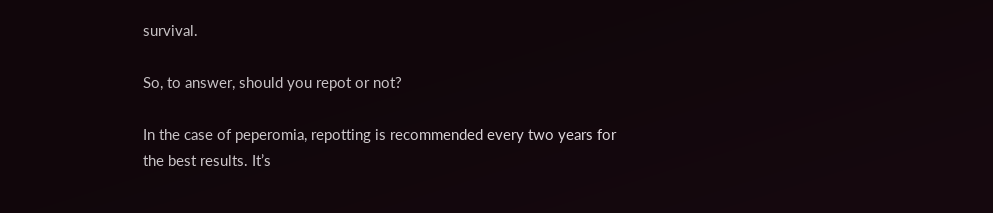survival.

So, to answer, should you repot or not?

In the case of peperomia, repotting is recommended every two years for the best results. It’s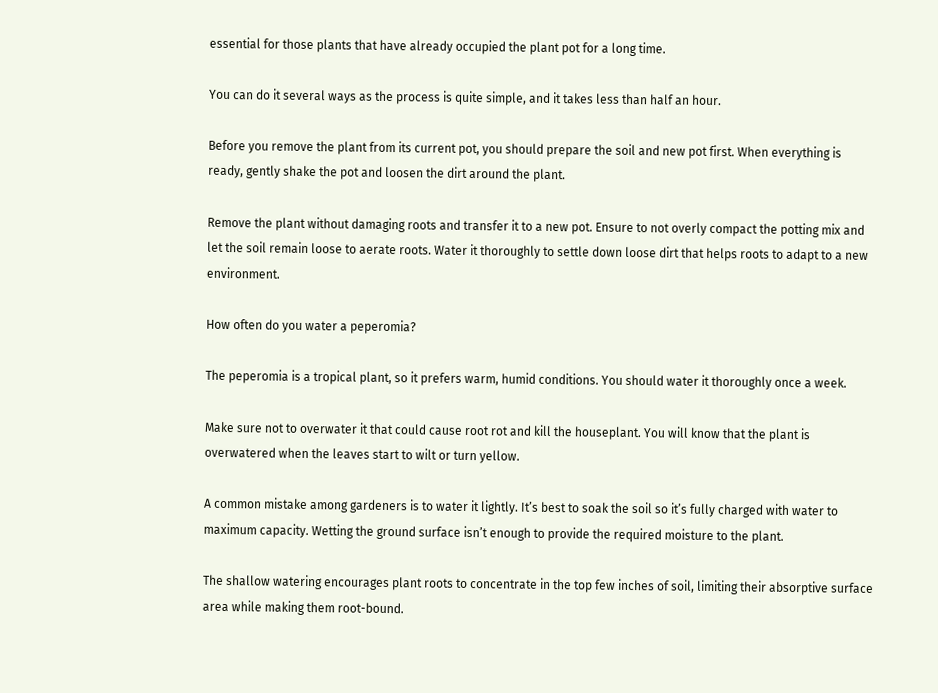essential for those plants that have already occupied the plant pot for a long time.

You can do it several ways as the process is quite simple, and it takes less than half an hour.

Before you remove the plant from its current pot, you should prepare the soil and new pot first. When everything is ready, gently shake the pot and loosen the dirt around the plant.

Remove the plant without damaging roots and transfer it to a new pot. Ensure to not overly compact the potting mix and let the soil remain loose to aerate roots. Water it thoroughly to settle down loose dirt that helps roots to adapt to a new environment.

How often do you water a peperomia?

The peperomia is a tropical plant, so it prefers warm, humid conditions. You should water it thoroughly once a week.

Make sure not to overwater it that could cause root rot and kill the houseplant. You will know that the plant is overwatered when the leaves start to wilt or turn yellow.

A common mistake among gardeners is to water it lightly. It’s best to soak the soil so it’s fully charged with water to maximum capacity. Wetting the ground surface isn’t enough to provide the required moisture to the plant.

The shallow watering encourages plant roots to concentrate in the top few inches of soil, limiting their absorptive surface area while making them root-bound.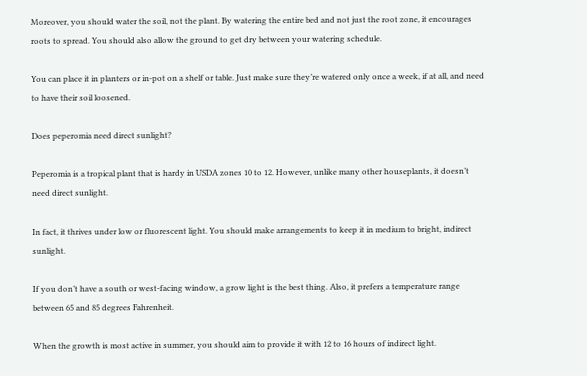Moreover, you should water the soil, not the plant. By watering the entire bed and not just the root zone, it encourages roots to spread. You should also allow the ground to get dry between your watering schedule.

You can place it in planters or in-pot on a shelf or table. Just make sure they’re watered only once a week, if at all, and need to have their soil loosened.

Does peperomia need direct sunlight?

Peperomia is a tropical plant that is hardy in USDA zones 10 to 12. However, unlike many other houseplants, it doesn’t need direct sunlight.

In fact, it thrives under low or fluorescent light. You should make arrangements to keep it in medium to bright, indirect sunlight.

If you don’t have a south or west-facing window, a grow light is the best thing. Also, it prefers a temperature range between 65 and 85 degrees Fahrenheit.

When the growth is most active in summer, you should aim to provide it with 12 to 16 hours of indirect light.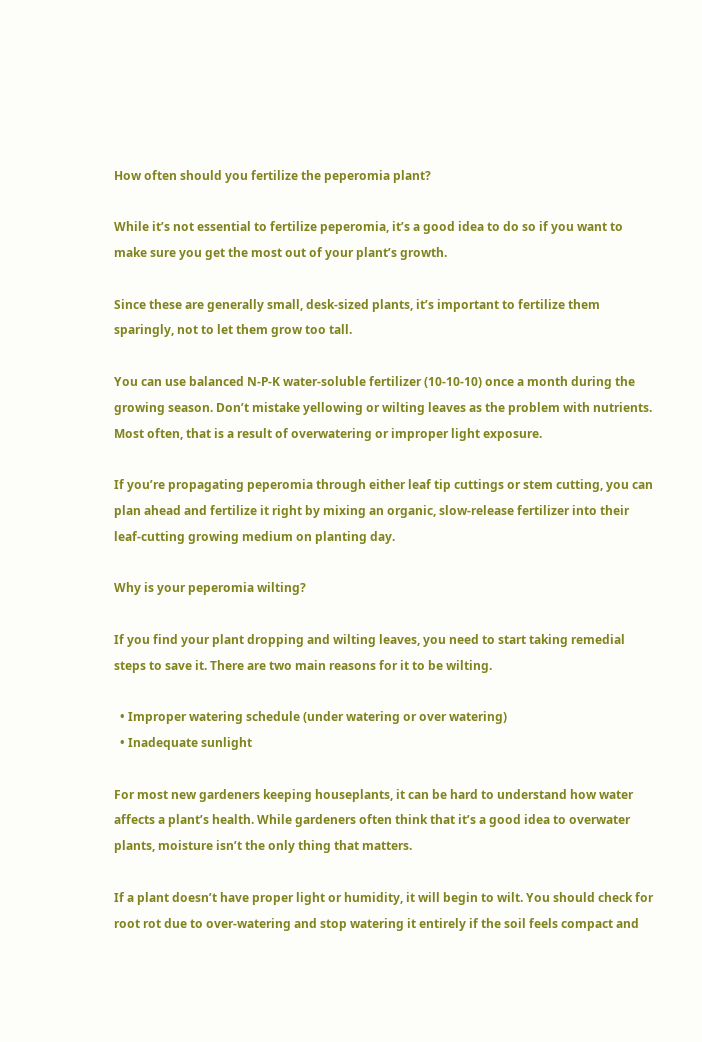How often should you fertilize the peperomia plant?

While it’s not essential to fertilize peperomia, it’s a good idea to do so if you want to make sure you get the most out of your plant’s growth.

Since these are generally small, desk-sized plants, it’s important to fertilize them sparingly, not to let them grow too tall.

You can use balanced N-P-K water-soluble fertilizer (10-10-10) once a month during the growing season. Don’t mistake yellowing or wilting leaves as the problem with nutrients. Most often, that is a result of overwatering or improper light exposure.

If you’re propagating peperomia through either leaf tip cuttings or stem cutting, you can plan ahead and fertilize it right by mixing an organic, slow-release fertilizer into their leaf-cutting growing medium on planting day.

Why is your peperomia wilting?

If you find your plant dropping and wilting leaves, you need to start taking remedial steps to save it. There are two main reasons for it to be wilting.

  • Improper watering schedule (under watering or over watering)
  • Inadequate sunlight

For most new gardeners keeping houseplants, it can be hard to understand how water affects a plant’s health. While gardeners often think that it’s a good idea to overwater plants, moisture isn’t the only thing that matters.

If a plant doesn’t have proper light or humidity, it will begin to wilt. You should check for root rot due to over-watering and stop watering it entirely if the soil feels compact and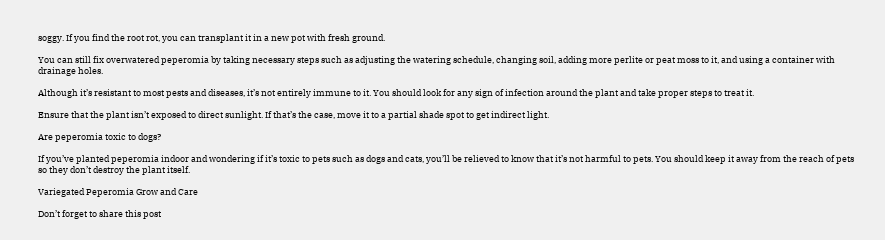soggy. If you find the root rot, you can transplant it in a new pot with fresh ground.

You can still fix overwatered peperomia by taking necessary steps such as adjusting the watering schedule, changing soil, adding more perlite or peat moss to it, and using a container with drainage holes.

Although it’s resistant to most pests and diseases, it’s not entirely immune to it. You should look for any sign of infection around the plant and take proper steps to treat it.

Ensure that the plant isn’t exposed to direct sunlight. If that’s the case, move it to a partial shade spot to get indirect light.

Are peperomia toxic to dogs?

If you’ve planted peperomia indoor and wondering if it’s toxic to pets such as dogs and cats, you’ll be relieved to know that it’s not harmful to pets. You should keep it away from the reach of pets so they don’t destroy the plant itself.

Variegated Peperomia Grow and Care

Don’t forget to share this post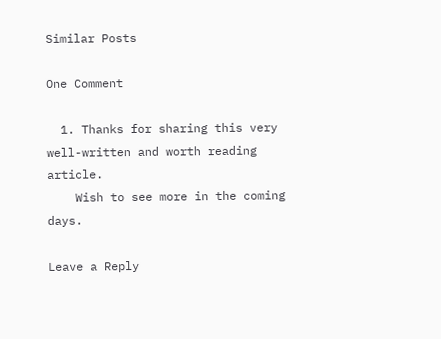Similar Posts

One Comment

  1. Thanks for sharing this very well-written and worth reading article.
    Wish to see more in the coming days.

Leave a Reply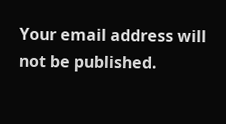Your email address will not be published.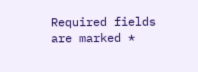Required fields are marked *